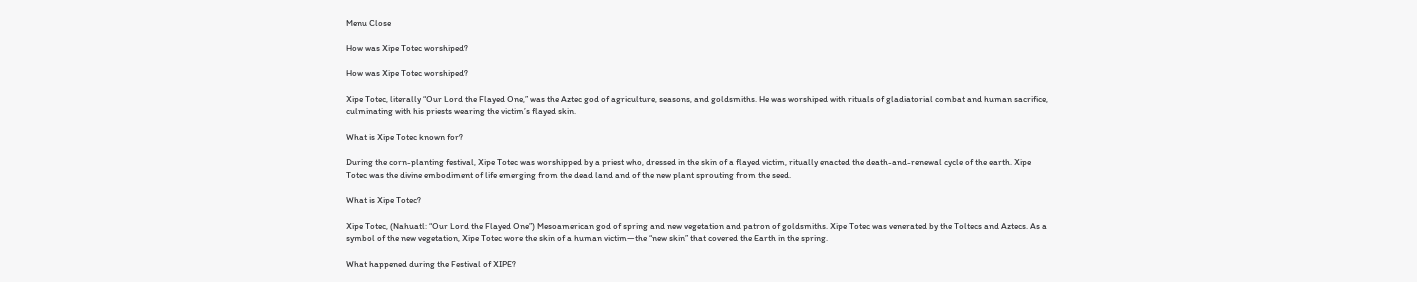Menu Close

How was Xipe Totec worshiped?

How was Xipe Totec worshiped?

Xipe Totec, literally “Our Lord the Flayed One,” was the Aztec god of agriculture, seasons, and goldsmiths. He was worshiped with rituals of gladiatorial combat and human sacrifice, culminating with his priests wearing the victim’s flayed skin.

What is Xipe Totec known for?

During the corn-planting festival, Xipe Totec was worshipped by a priest who, dressed in the skin of a flayed victim, ritually enacted the death-and-renewal cycle of the earth. Xipe Totec was the divine embodiment of life emerging from the dead land and of the new plant sprouting from the seed.

What is Xipe Totec?

Xipe Totec, (Nahuatl: “Our Lord the Flayed One”) Mesoamerican god of spring and new vegetation and patron of goldsmiths. Xipe Totec was venerated by the Toltecs and Aztecs. As a symbol of the new vegetation, Xipe Totec wore the skin of a human victim—the “new skin” that covered the Earth in the spring.

What happened during the Festival of XIPE?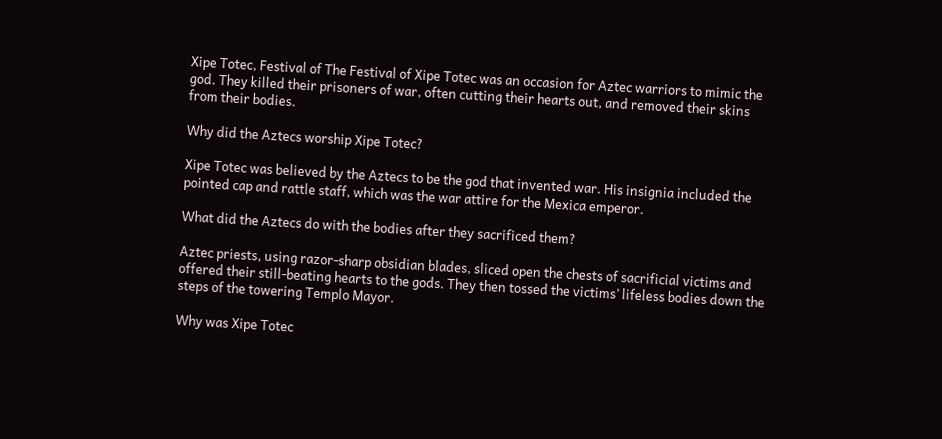Xipe Totec, Festival of The Festival of Xipe Totec was an occasion for Aztec warriors to mimic the god. They killed their prisoners of war, often cutting their hearts out, and removed their skins from their bodies.

Why did the Aztecs worship Xipe Totec?

Xipe Totec was believed by the Aztecs to be the god that invented war. His insignia included the pointed cap and rattle staff, which was the war attire for the Mexica emperor.

What did the Aztecs do with the bodies after they sacrificed them?

Aztec priests, using razor-sharp obsidian blades, sliced open the chests of sacrificial victims and offered their still-beating hearts to the gods. They then tossed the victims’ lifeless bodies down the steps of the towering Templo Mayor.

Why was Xipe Totec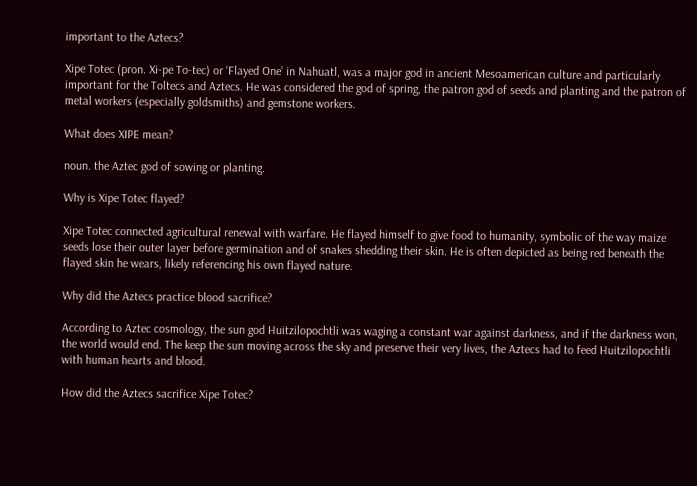important to the Aztecs?

Xipe Totec (pron. Xi-pe To-tec) or ‘Flayed One’ in Nahuatl, was a major god in ancient Mesoamerican culture and particularly important for the Toltecs and Aztecs. He was considered the god of spring, the patron god of seeds and planting and the patron of metal workers (especially goldsmiths) and gemstone workers.

What does XIPE mean?

noun. the Aztec god of sowing or planting.

Why is Xipe Totec flayed?

Xipe Totec connected agricultural renewal with warfare. He flayed himself to give food to humanity, symbolic of the way maize seeds lose their outer layer before germination and of snakes shedding their skin. He is often depicted as being red beneath the flayed skin he wears, likely referencing his own flayed nature.

Why did the Aztecs practice blood sacrifice?

According to Aztec cosmology, the sun god Huitzilopochtli was waging a constant war against darkness, and if the darkness won, the world would end. The keep the sun moving across the sky and preserve their very lives, the Aztecs had to feed Huitzilopochtli with human hearts and blood.

How did the Aztecs sacrifice Xipe Totec?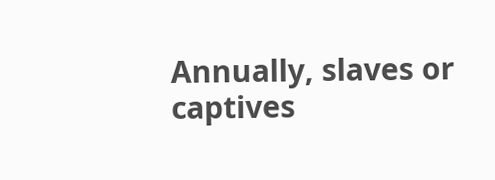Annually, slaves or captives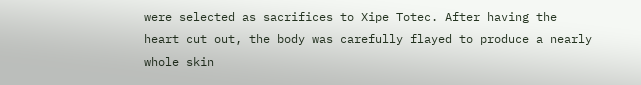were selected as sacrifices to Xipe Totec. After having the heart cut out, the body was carefully flayed to produce a nearly whole skin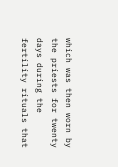which was then worn by the priests for twenty days during the fertility rituals that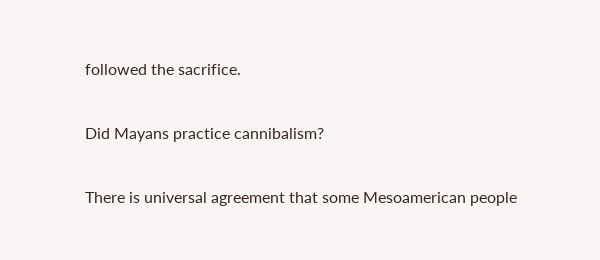followed the sacrifice.

Did Mayans practice cannibalism?

There is universal agreement that some Mesoamerican people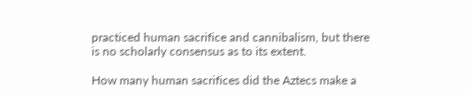practiced human sacrifice and cannibalism, but there is no scholarly consensus as to its extent.

How many human sacrifices did the Aztecs make a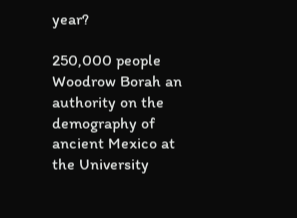year?

250,000 people
Woodrow Borah an authority on the demography of ancient Mexico at the University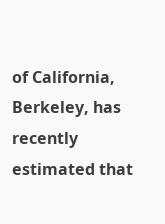of California, Berkeley, has recently estimated that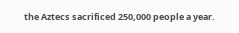the Aztecs sacrificed 250,000 people a year.